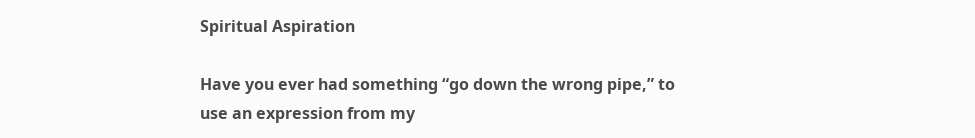Spiritual Aspiration

Have you ever had something “go down the wrong pipe,” to use an expression from my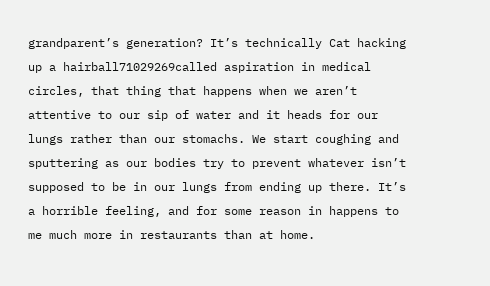grandparent’s generation? It’s technically Cat hacking up a hairball71029269called aspiration in medical circles, that thing that happens when we aren’t attentive to our sip of water and it heads for our lungs rather than our stomachs. We start coughing and sputtering as our bodies try to prevent whatever isn’t supposed to be in our lungs from ending up there. It’s a horrible feeling, and for some reason in happens to me much more in restaurants than at home.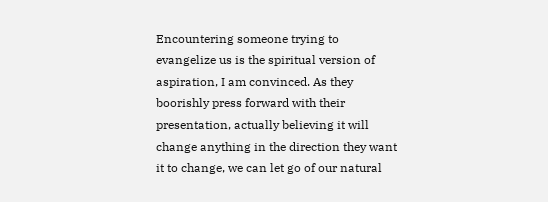Encountering someone trying to evangelize us is the spiritual version of aspiration, I am convinced. As they boorishly press forward with their presentation, actually believing it will change anything in the direction they want it to change, we can let go of our natural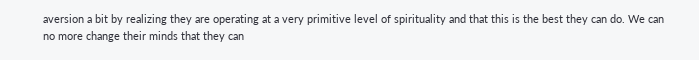aversion a bit by realizing they are operating at a very primitive level of spirituality and that this is the best they can do. We can no more change their minds that they can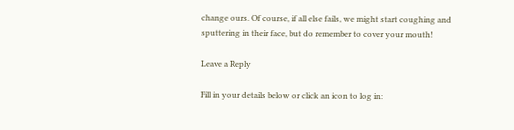change ours. Of course, if all else fails, we might start coughing and sputtering in their face, but do remember to cover your mouth!

Leave a Reply

Fill in your details below or click an icon to log in: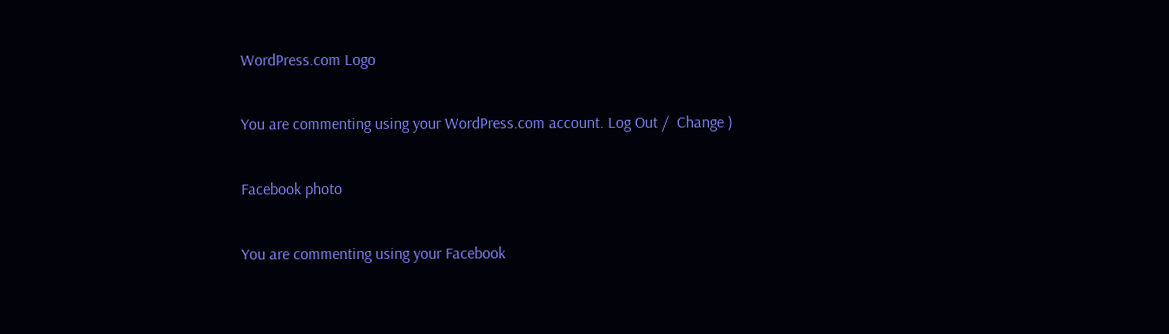WordPress.com Logo

You are commenting using your WordPress.com account. Log Out /  Change )

Facebook photo

You are commenting using your Facebook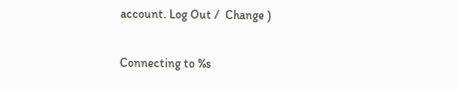account. Log Out /  Change )

Connecting to %s